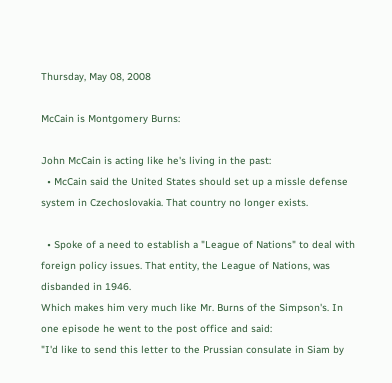Thursday, May 08, 2008

McCain is Montgomery Burns:

John McCain is acting like he's living in the past:
  • McCain said the United States should set up a missle defense system in Czechoslovakia. That country no longer exists.

  • Spoke of a need to establish a "League of Nations" to deal with foreign policy issues. That entity, the League of Nations, was disbanded in 1946.
Which makes him very much like Mr. Burns of the Simpson's. In one episode he went to the post office and said:
"I'd like to send this letter to the Prussian consulate in Siam by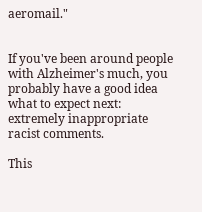aeromail."


If you've been around people with Alzheimer's much, you probably have a good idea what to expect next: extremely inappropriate racist comments.

This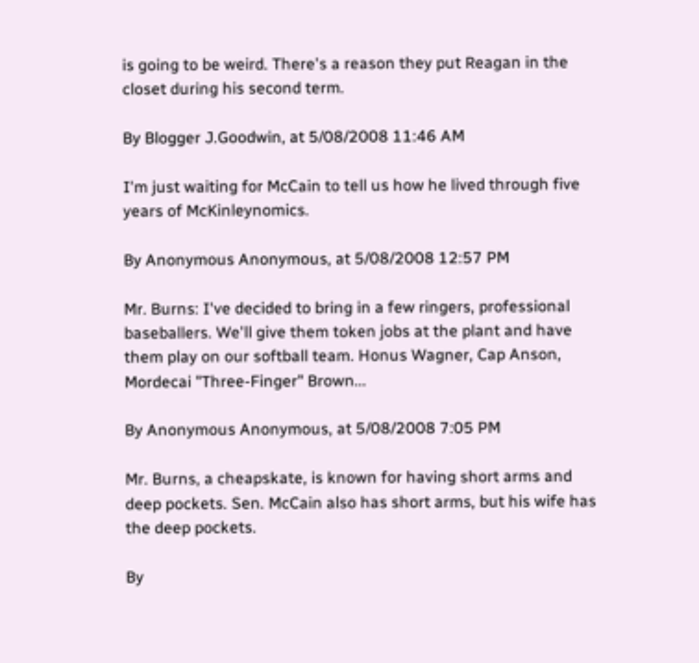is going to be weird. There's a reason they put Reagan in the closet during his second term.

By Blogger J.Goodwin, at 5/08/2008 11:46 AM

I'm just waiting for McCain to tell us how he lived through five years of McKinleynomics.

By Anonymous Anonymous, at 5/08/2008 12:57 PM

Mr. Burns: I've decided to bring in a few ringers, professional baseballers. We'll give them token jobs at the plant and have them play on our softball team. Honus Wagner, Cap Anson, Mordecai "Three-Finger" Brown...

By Anonymous Anonymous, at 5/08/2008 7:05 PM

Mr. Burns, a cheapskate, is known for having short arms and deep pockets. Sen. McCain also has short arms, but his wife has the deep pockets.

By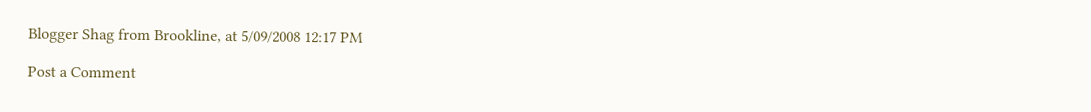Blogger Shag from Brookline, at 5/09/2008 12:17 PM

Post a Comment